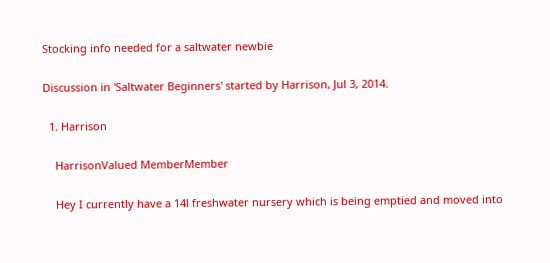Stocking info needed for a saltwater newbie

Discussion in 'Saltwater Beginners' started by Harrison, Jul 3, 2014.

  1. Harrison

    HarrisonValued MemberMember

    Hey I currently have a 14l freshwater nursery which is being emptied and moved into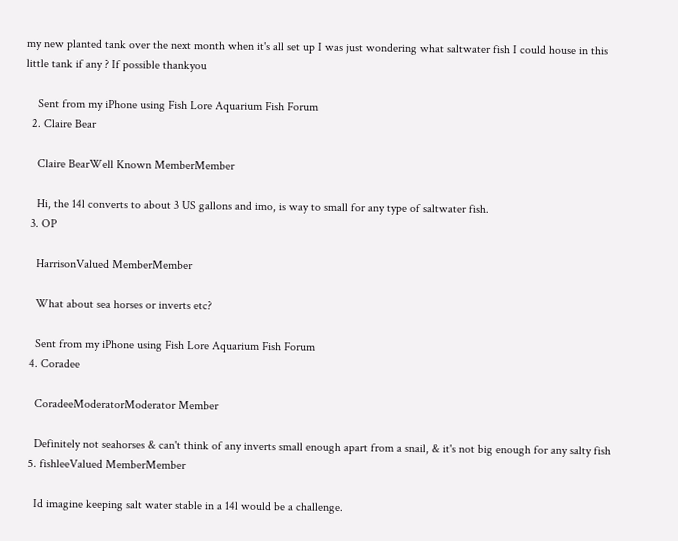my new planted tank over the next month when it's all set up I was just wondering what saltwater fish I could house in this little tank if any ? If possible thankyou

    Sent from my iPhone using Fish Lore Aquarium Fish Forum
  2. Claire Bear

    Claire BearWell Known MemberMember

    Hi, the 14l converts to about 3 US gallons and imo, is way to small for any type of saltwater fish.
  3. OP

    HarrisonValued MemberMember

    What about sea horses or inverts etc?

    Sent from my iPhone using Fish Lore Aquarium Fish Forum
  4. Coradee

    CoradeeModeratorModerator Member

    Definitely not seahorses & can't think of any inverts small enough apart from a snail, & it's not big enough for any salty fish
  5. fishleeValued MemberMember

    Id imagine keeping salt water stable in a 14l would be a challenge.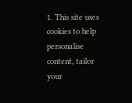1. This site uses cookies to help personalise content, tailor your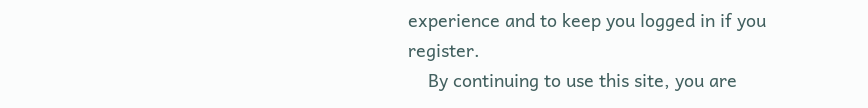experience and to keep you logged in if you register.
    By continuing to use this site, you are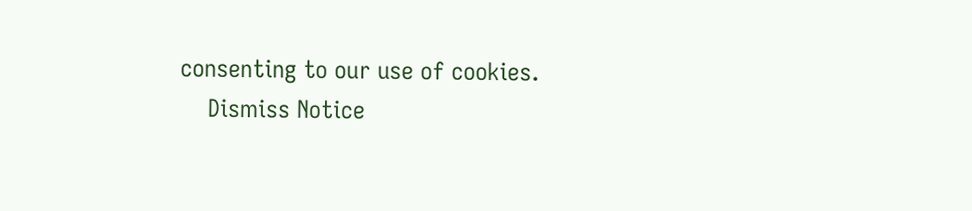consenting to our use of cookies.
    Dismiss Notice